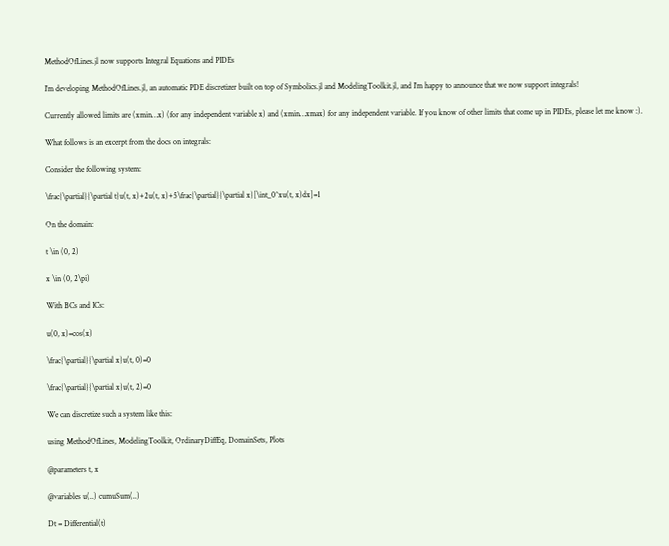MethodOfLines.jl now supports Integral Equations and PIDEs

I’m developing MethodOfLines.jl, an automatic PDE discretizer built on top of Symbolics.jl and ModelingToolkit.jl, and I’m happy to announce that we now support integrals!

Currently allowed limits are (xmin…x) (for any independent variable x) and (xmin…xmax) for any independent variable. If you know of other limits that come up in PIDEs, please let me know :).

What follows is an excerpt from the docs on integrals:

Consider the following system:

\frac{\partial}{\partial t}u(t, x)+2u(t, x)+5\frac{\partial}{\partial x}[\int_0^xu(t, x)dx]=1

On the domain:

t \in (0, 2)

x \in (0, 2\pi)

With BCs and ICs:

u(0, x)=cos(x)

\frac{\partial}{\partial x}u(t, 0)=0

\frac{\partial}{\partial x}u(t, 2)=0

We can discretize such a system like this:

using MethodOfLines, ModelingToolkit, OrdinaryDiffEq, DomainSets, Plots

@parameters t, x

@variables u(..) cumuSum(..)

Dt = Differential(t)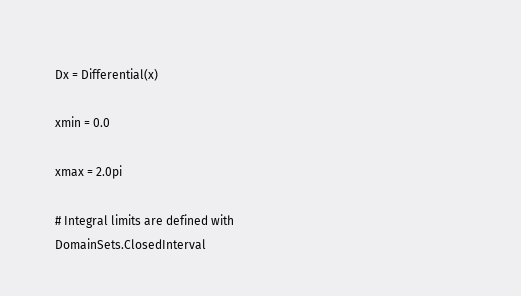Dx = Differential(x)

xmin = 0.0

xmax = 2.0pi

# Integral limits are defined with DomainSets.ClosedInterval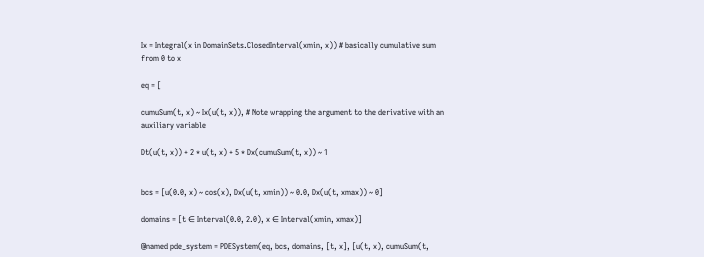Ix = Integral(x in DomainSets.ClosedInterval(xmin, x)) # basically cumulative sum from 0 to x

eq = [

cumuSum(t, x) ~ Ix(u(t, x)), # Note wrapping the argument to the derivative with an auxiliary variable

Dt(u(t, x)) + 2 * u(t, x) + 5 * Dx(cumuSum(t, x)) ~ 1


bcs = [u(0.0, x) ~ cos(x), Dx(u(t, xmin)) ~ 0.0, Dx(u(t, xmax)) ~ 0]

domains = [t ∈ Interval(0.0, 2.0), x ∈ Interval(xmin, xmax)]

@named pde_system = PDESystem(eq, bcs, domains, [t, x], [u(t, x), cumuSum(t,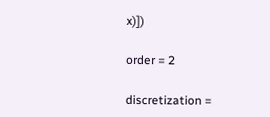x)])

order = 2

discretization =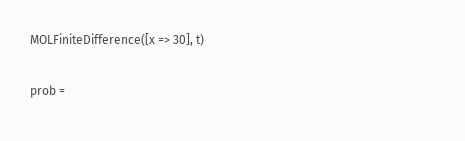MOLFiniteDifference([x => 30], t)

prob =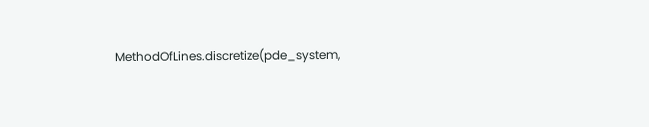MethodOfLines.discretize(pde_system,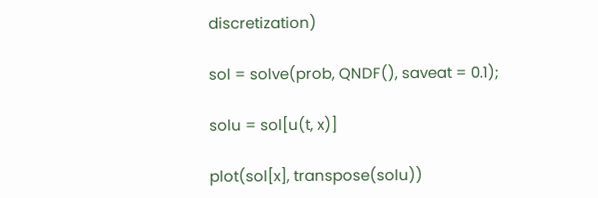discretization)

sol = solve(prob, QNDF(), saveat = 0.1);

solu = sol[u(t, x)]

plot(sol[x], transpose(solu))